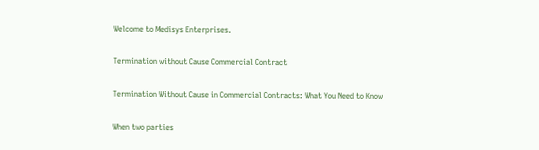Welcome to Medisys Enterprises.

Termination without Cause Commercial Contract

Termination Without Cause in Commercial Contracts: What You Need to Know

When two parties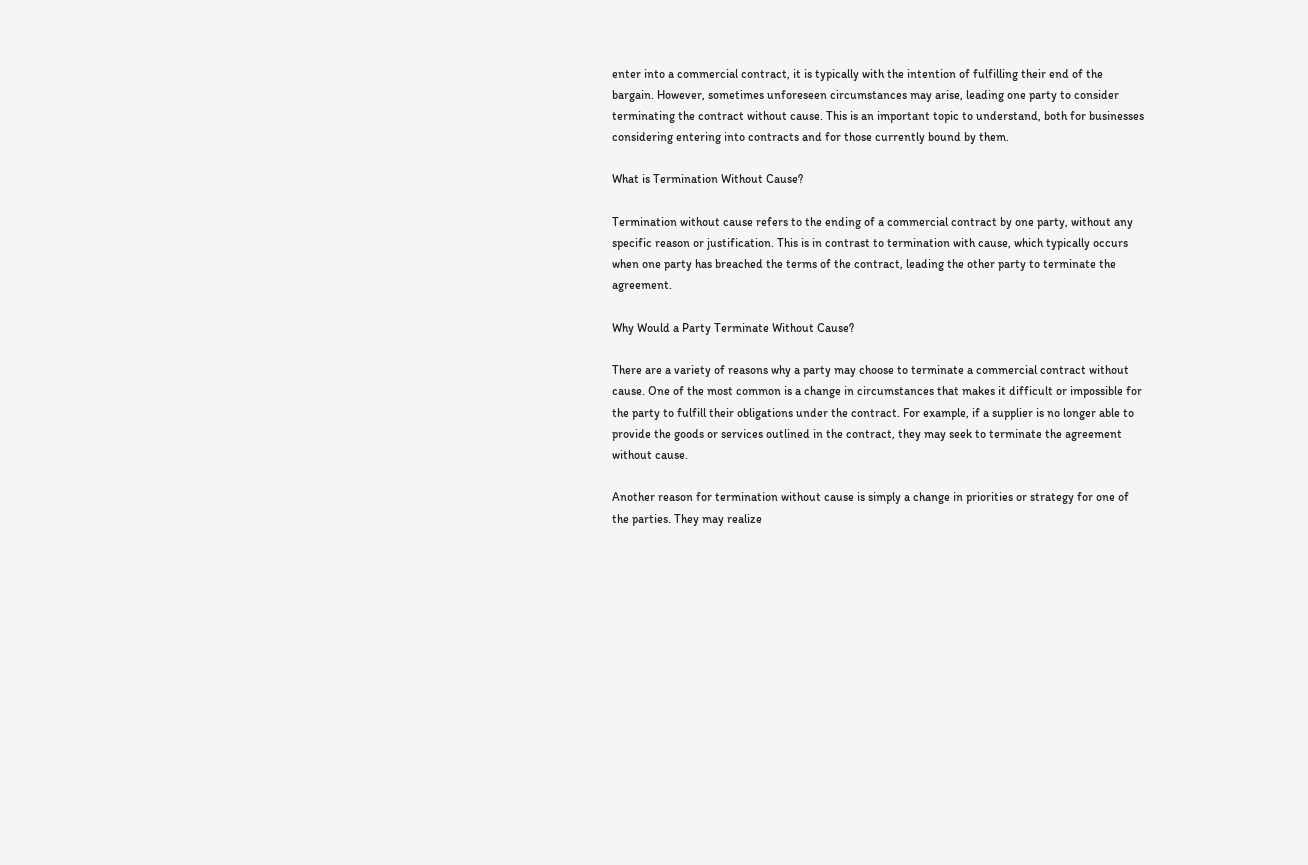enter into a commercial contract, it is typically with the intention of fulfilling their end of the bargain. However, sometimes unforeseen circumstances may arise, leading one party to consider terminating the contract without cause. This is an important topic to understand, both for businesses considering entering into contracts and for those currently bound by them.

What is Termination Without Cause?

Termination without cause refers to the ending of a commercial contract by one party, without any specific reason or justification. This is in contrast to termination with cause, which typically occurs when one party has breached the terms of the contract, leading the other party to terminate the agreement.

Why Would a Party Terminate Without Cause?

There are a variety of reasons why a party may choose to terminate a commercial contract without cause. One of the most common is a change in circumstances that makes it difficult or impossible for the party to fulfill their obligations under the contract. For example, if a supplier is no longer able to provide the goods or services outlined in the contract, they may seek to terminate the agreement without cause.

Another reason for termination without cause is simply a change in priorities or strategy for one of the parties. They may realize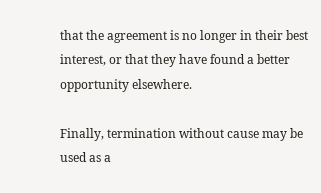that the agreement is no longer in their best interest, or that they have found a better opportunity elsewhere.

Finally, termination without cause may be used as a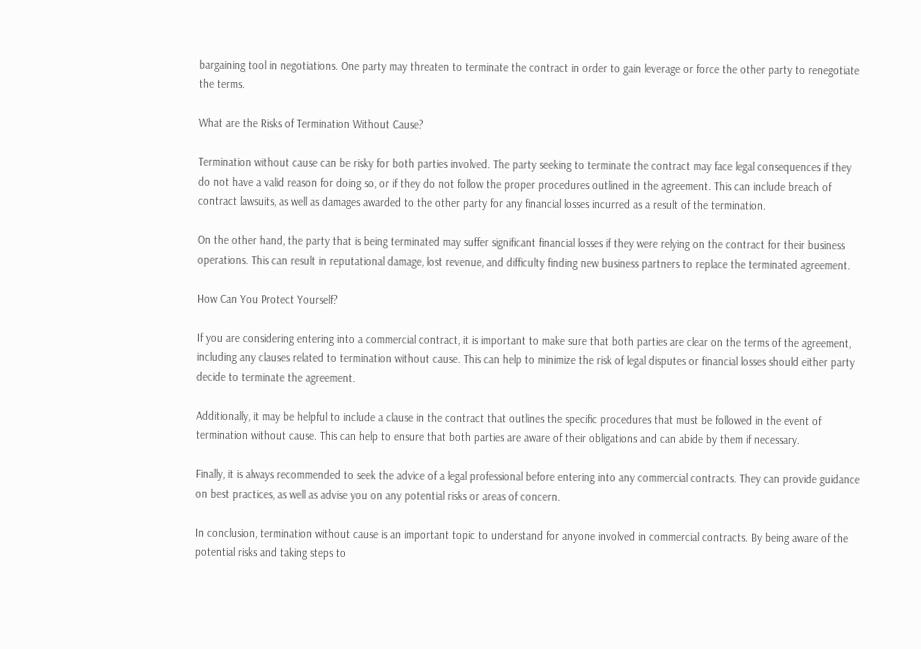bargaining tool in negotiations. One party may threaten to terminate the contract in order to gain leverage or force the other party to renegotiate the terms.

What are the Risks of Termination Without Cause?

Termination without cause can be risky for both parties involved. The party seeking to terminate the contract may face legal consequences if they do not have a valid reason for doing so, or if they do not follow the proper procedures outlined in the agreement. This can include breach of contract lawsuits, as well as damages awarded to the other party for any financial losses incurred as a result of the termination.

On the other hand, the party that is being terminated may suffer significant financial losses if they were relying on the contract for their business operations. This can result in reputational damage, lost revenue, and difficulty finding new business partners to replace the terminated agreement.

How Can You Protect Yourself?

If you are considering entering into a commercial contract, it is important to make sure that both parties are clear on the terms of the agreement, including any clauses related to termination without cause. This can help to minimize the risk of legal disputes or financial losses should either party decide to terminate the agreement.

Additionally, it may be helpful to include a clause in the contract that outlines the specific procedures that must be followed in the event of termination without cause. This can help to ensure that both parties are aware of their obligations and can abide by them if necessary.

Finally, it is always recommended to seek the advice of a legal professional before entering into any commercial contracts. They can provide guidance on best practices, as well as advise you on any potential risks or areas of concern.

In conclusion, termination without cause is an important topic to understand for anyone involved in commercial contracts. By being aware of the potential risks and taking steps to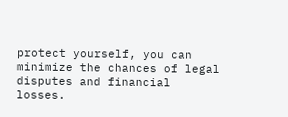protect yourself, you can minimize the chances of legal disputes and financial losses.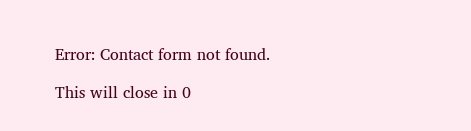Error: Contact form not found.

This will close in 0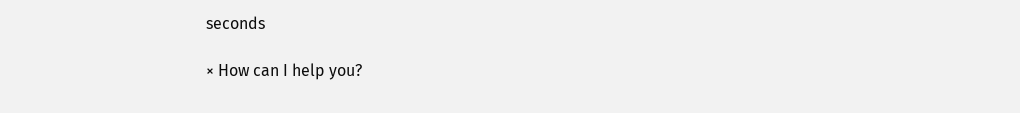seconds

× How can I help you?